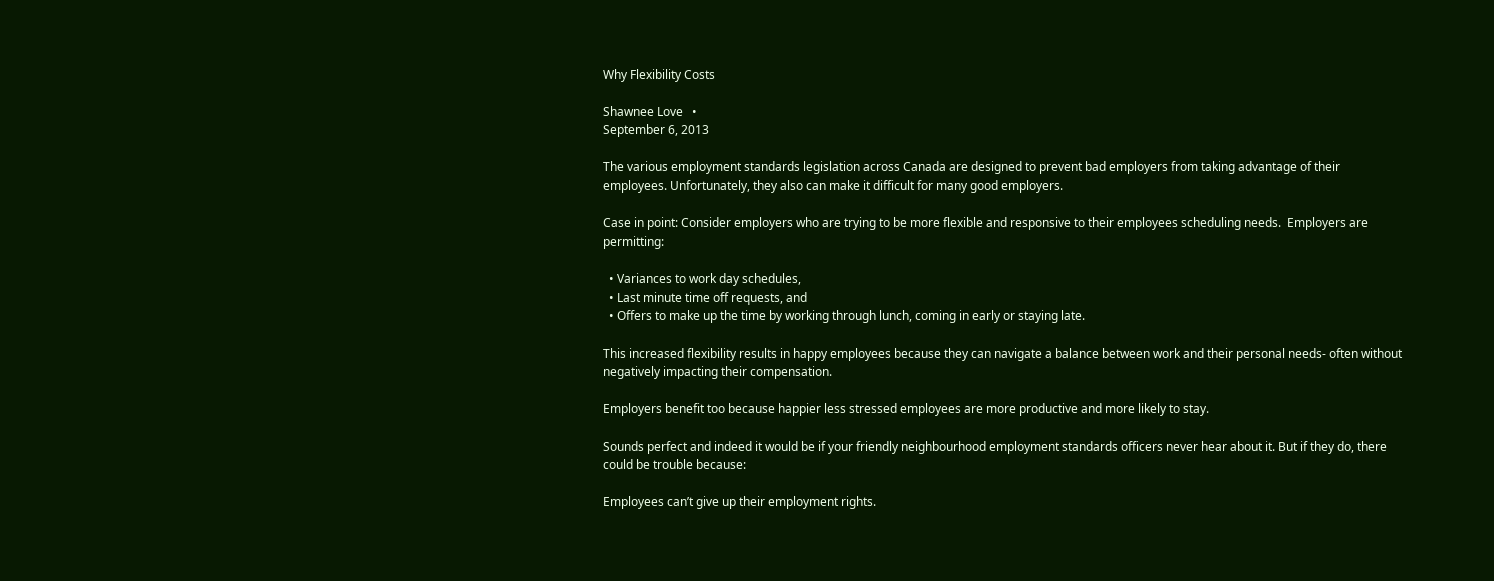Why Flexibility Costs

Shawnee Love   •
September 6, 2013

The various employment standards legislation across Canada are designed to prevent bad employers from taking advantage of their employees. Unfortunately, they also can make it difficult for many good employers.

Case in point: Consider employers who are trying to be more flexible and responsive to their employees scheduling needs.  Employers are permitting:

  • Variances to work day schedules,
  • Last minute time off requests, and
  • Offers to make up the time by working through lunch, coming in early or staying late.

This increased flexibility results in happy employees because they can navigate a balance between work and their personal needs- often without negatively impacting their compensation.

Employers benefit too because happier less stressed employees are more productive and more likely to stay.

Sounds perfect and indeed it would be if your friendly neighbourhood employment standards officers never hear about it. But if they do, there could be trouble because:

Employees can’t give up their employment rights.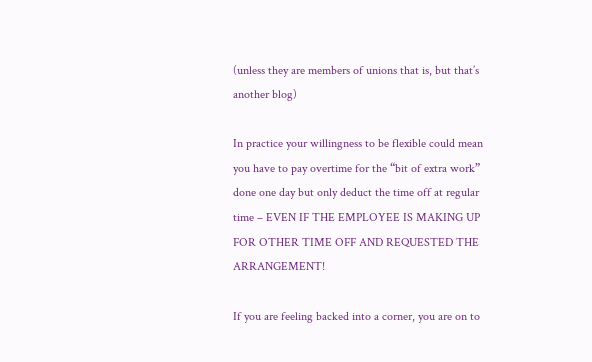(unless they are members of unions that is, but that’s another blog)

In practice your willingness to be flexible could mean you have to pay overtime for the “bit of extra work” done one day but only deduct the time off at regular time – EVEN IF THE EMPLOYEE IS MAKING UP FOR OTHER TIME OFF AND REQUESTED THE ARRANGEMENT!

If you are feeling backed into a corner, you are on to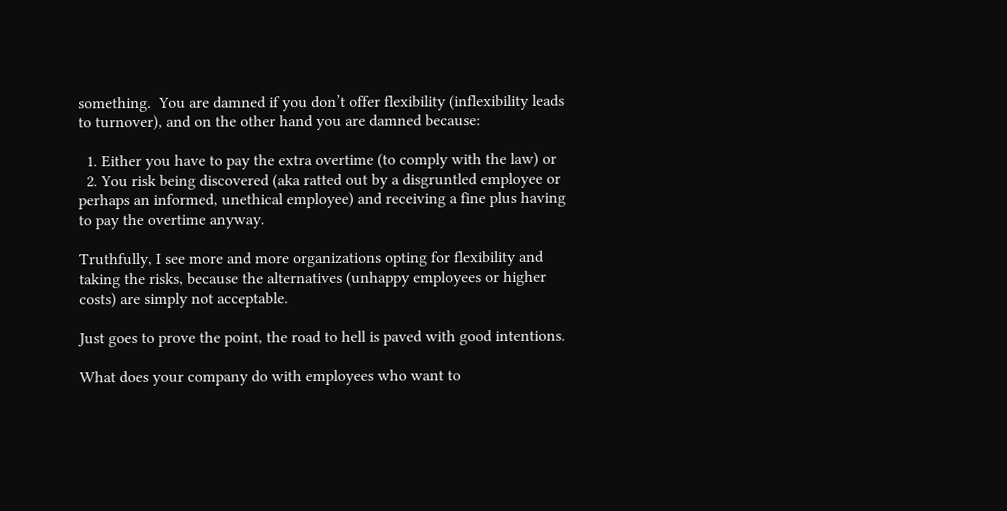something.  You are damned if you don’t offer flexibility (inflexibility leads to turnover), and on the other hand you are damned because:

  1. Either you have to pay the extra overtime (to comply with the law) or
  2. You risk being discovered (aka ratted out by a disgruntled employee or perhaps an informed, unethical employee) and receiving a fine plus having to pay the overtime anyway.

Truthfully, I see more and more organizations opting for flexibility and taking the risks, because the alternatives (unhappy employees or higher costs) are simply not acceptable.

Just goes to prove the point, the road to hell is paved with good intentions.

What does your company do with employees who want to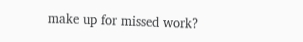make up for missed work?